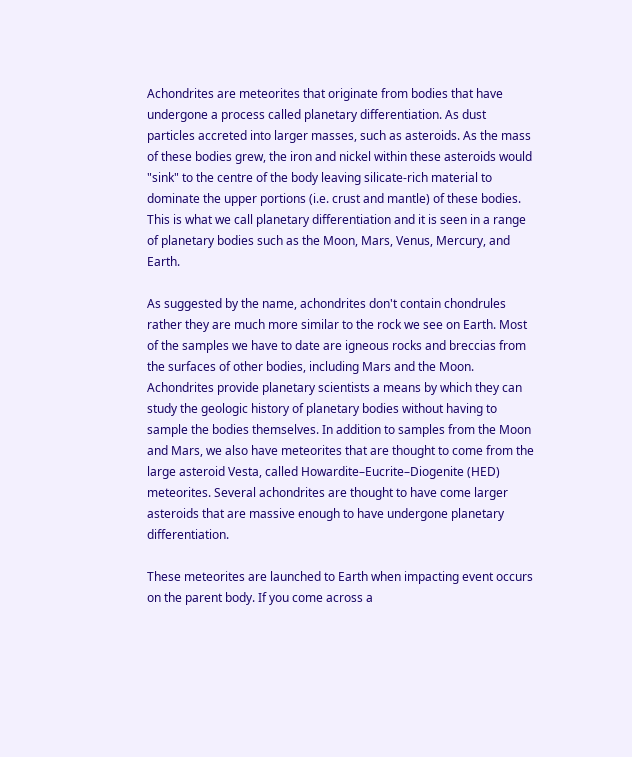Achondrites are meteorites that originate from bodies that have undergone a process called planetary differentiation. As dust particles accreted into larger masses, such as asteroids. As the mass of these bodies grew, the iron and nickel within these asteroids would "sink" to the centre of the body leaving silicate-rich material to dominate the upper portions (i.e. crust and mantle) of these bodies. This is what we call planetary differentiation and it is seen in a range of planetary bodies such as the Moon, Mars, Venus, Mercury, and Earth.

As suggested by the name, achondrites don't contain chondrules rather they are much more similar to the rock we see on Earth. Most of the samples we have to date are igneous rocks and breccias from the surfaces of other bodies, including Mars and the Moon. Achondrites provide planetary scientists a means by which they can study the geologic history of planetary bodies without having to sample the bodies themselves. In addition to samples from the Moon and Mars, we also have meteorites that are thought to come from the large asteroid Vesta, called Howardite–Eucrite–Diogenite (HED) meteorites. Several achondrites are thought to have come larger asteroids that are massive enough to have undergone planetary differentiation.

These meteorites are launched to Earth when impacting event occurs on the parent body. If you come across a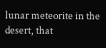lunar meteorite in the desert, that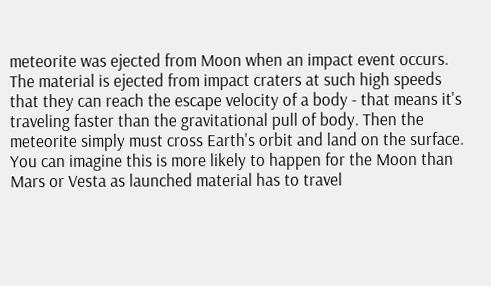meteorite was ejected from Moon when an impact event occurs. The material is ejected from impact craters at such high speeds that they can reach the escape velocity of a body - that means it's traveling faster than the gravitational pull of body. Then the meteorite simply must cross Earth's orbit and land on the surface. You can imagine this is more likely to happen for the Moon than Mars or Vesta as launched material has to travel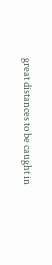great distances to be caught in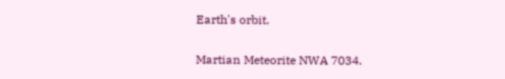Earth's orbit.

Martian Meteorite NWA 7034.